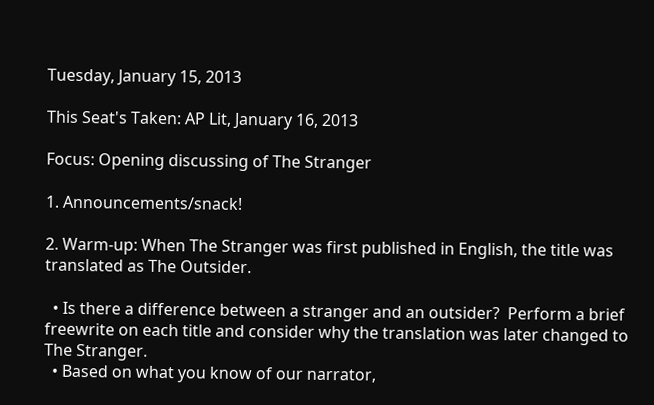Tuesday, January 15, 2013

This Seat's Taken: AP Lit, January 16, 2013

Focus: Opening discussing of The Stranger

1. Announcements/snack!

2. Warm-up: When The Stranger was first published in English, the title was translated as The Outsider.

  • Is there a difference between a stranger and an outsider?  Perform a brief freewrite on each title and consider why the translation was later changed to The Stranger.
  • Based on what you know of our narrator,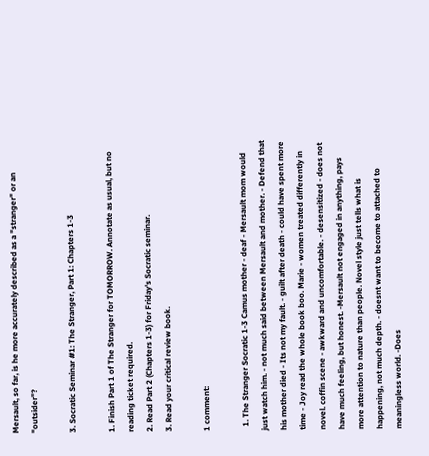Mersault, so far, is he more accurately described as a "stranger" or an "outsider"?

3. Socratic Seminar #1: The Stranger, Part 1: Chapters 1-3

1. Finish Part 1 of The Stranger for TOMORROW. Annotate as usual, but no reading ticket required.
2. Read Part 2 (Chapters 1-3) for Friday's Socratic seminar.
3. Read your critical review book.

1 comment:

  1. The Stranger Socratic 1-3 Camus mother - deaf - Mersault mom would just watch him. - not much said between Mersault and mother. - Defend that his mother died - Its not my fault. - guilt after death - could have spent more time - Joy read the whole book boo. Marie - women treated differently in novel. coffin scene - awkward and uncomfortable. - desensitized - does not have much feeling, but honest. -Mersault not engaged in anything, pays more attention to nature than people. Novel style just tells what is happening, not much depth. - doesnt want to become to attached to meaningless world. -Does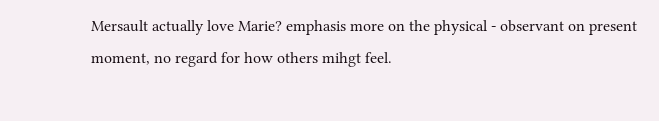Mersault actually love Marie? emphasis more on the physical - observant on present moment, no regard for how others mihgt feel.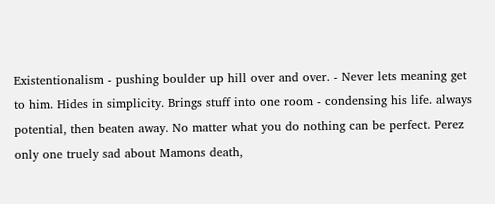Existentionalism - pushing boulder up hill over and over. - Never lets meaning get to him. Hides in simplicity. Brings stuff into one room - condensing his life. always potential, then beaten away. No matter what you do nothing can be perfect. Perez only one truely sad about Mamons death,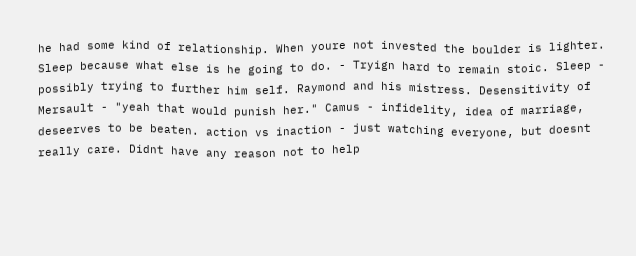he had some kind of relationship. When youre not invested the boulder is lighter. Sleep because what else is he going to do. - Tryign hard to remain stoic. Sleep - possibly trying to further him self. Raymond and his mistress. Desensitivity of Mersault - "yeah that would punish her." Camus - infidelity, idea of marriage, deseerves to be beaten. action vs inaction - just watching everyone, but doesnt really care. Didnt have any reason not to help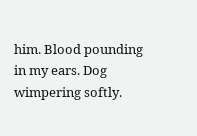him. Blood pounding in my ears. Dog wimpering softly.